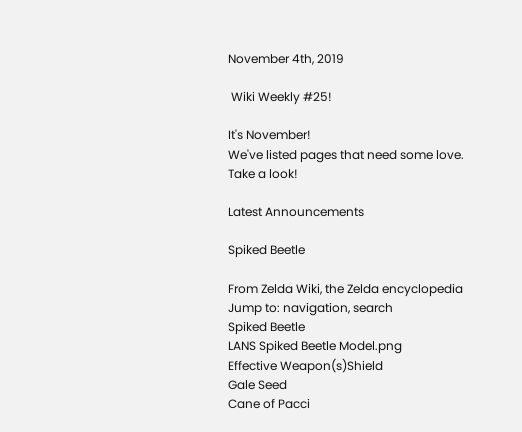November 4th, 2019

 Wiki Weekly #25!

It's November!
We've listed pages that need some love. Take a look!

Latest Announcements

Spiked Beetle

From Zelda Wiki, the Zelda encyclopedia
Jump to: navigation, search
Spiked Beetle
LANS Spiked Beetle Model.png
Effective Weapon(s)Shield
Gale Seed
Cane of Pacci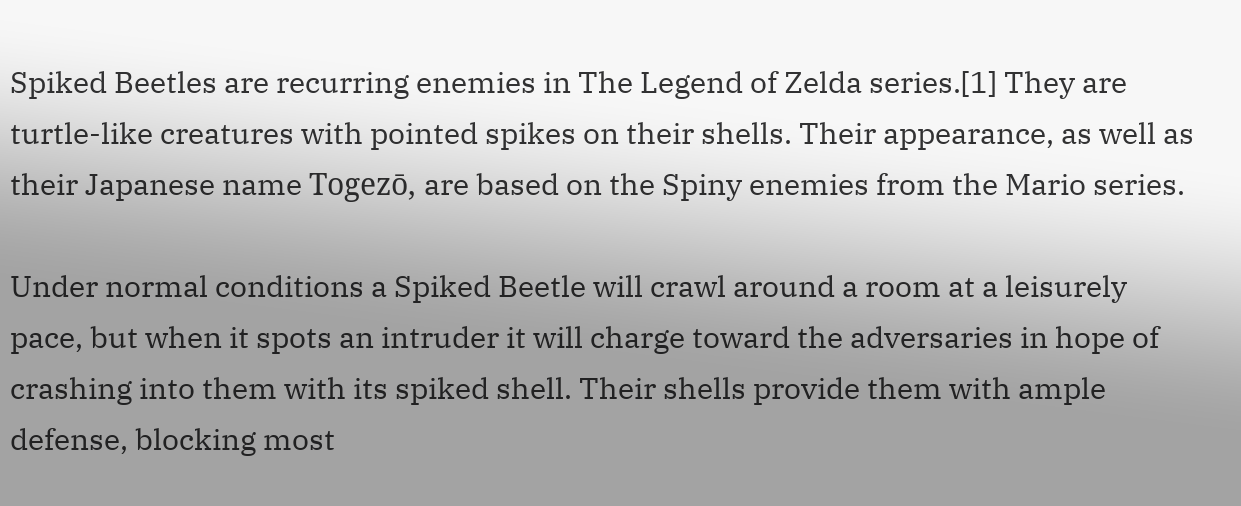Spiked Beetles are recurring enemies in The Legend of Zelda series.[1] They are turtle-like creatures with pointed spikes on their shells. Their appearance, as well as their Japanese name Togezō, are based on the Spiny enemies from the Mario series.

Under normal conditions a Spiked Beetle will crawl around a room at a leisurely pace, but when it spots an intruder it will charge toward the adversaries in hope of crashing into them with its spiked shell. Their shells provide them with ample defense, blocking most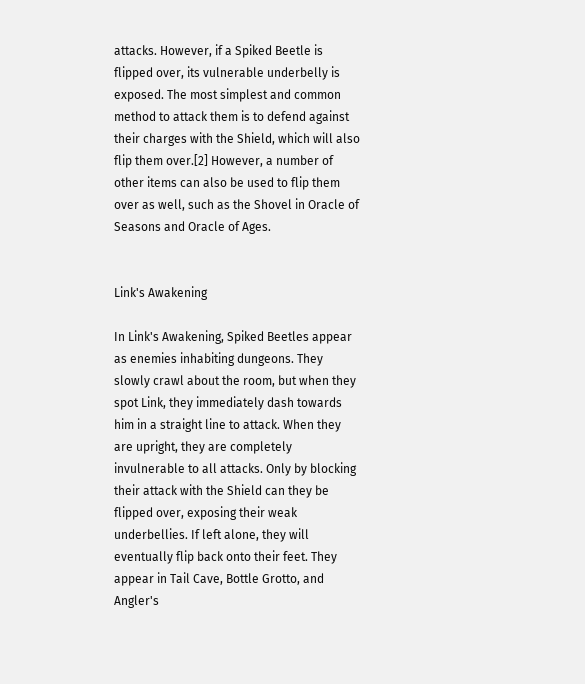attacks. However, if a Spiked Beetle is flipped over, its vulnerable underbelly is exposed. The most simplest and common method to attack them is to defend against their charges with the Shield, which will also flip them over.[2] However, a number of other items can also be used to flip them over as well, such as the Shovel in Oracle of Seasons and Oracle of Ages.


Link's Awakening

In Link's Awakening, Spiked Beetles appear as enemies inhabiting dungeons. They slowly crawl about the room, but when they spot Link, they immediately dash towards him in a straight line to attack. When they are upright, they are completely invulnerable to all attacks. Only by blocking their attack with the Shield can they be flipped over, exposing their weak underbellies. If left alone, they will eventually flip back onto their feet. They appear in Tail Cave, Bottle Grotto, and Angler's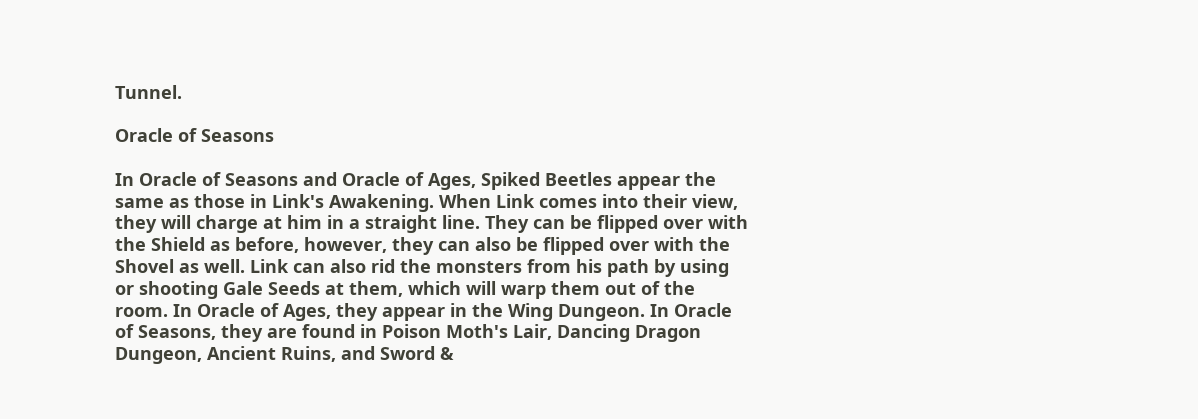Tunnel.

Oracle of Seasons

In Oracle of Seasons and Oracle of Ages, Spiked Beetles appear the same as those in Link's Awakening. When Link comes into their view, they will charge at him in a straight line. They can be flipped over with the Shield as before, however, they can also be flipped over with the Shovel as well. Link can also rid the monsters from his path by using or shooting Gale Seeds at them, which will warp them out of the room. In Oracle of Ages, they appear in the Wing Dungeon. In Oracle of Seasons, they are found in Poison Moth's Lair, Dancing Dragon Dungeon, Ancient Ruins, and Sword &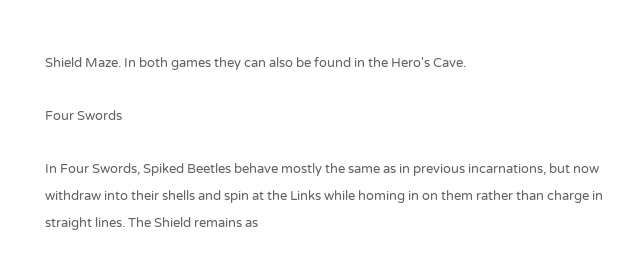Shield Maze. In both games they can also be found in the Hero's Cave.

Four Swords

In Four Swords, Spiked Beetles behave mostly the same as in previous incarnations, but now withdraw into their shells and spin at the Links while homing in on them rather than charge in straight lines. The Shield remains as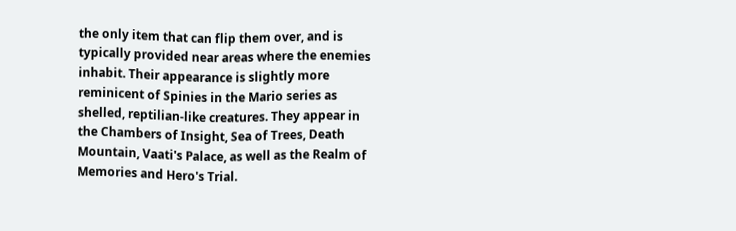the only item that can flip them over, and is typically provided near areas where the enemies inhabit. Their appearance is slightly more reminicent of Spinies in the Mario series as shelled, reptilian-like creatures. They appear in the Chambers of Insight, Sea of Trees, Death Mountain, Vaati's Palace, as well as the Realm of Memories and Hero's Trial.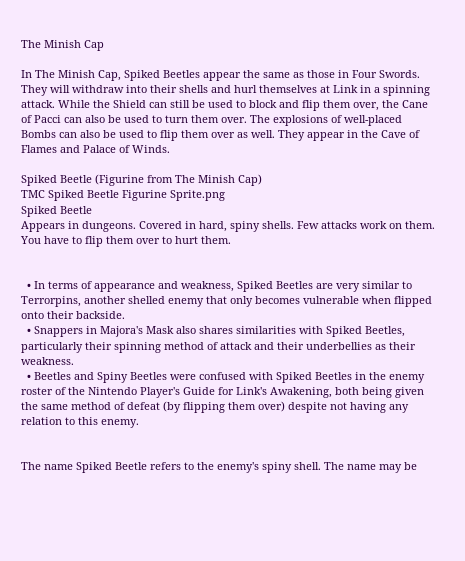The Minish Cap

In The Minish Cap, Spiked Beetles appear the same as those in Four Swords. They will withdraw into their shells and hurl themselves at Link in a spinning attack. While the Shield can still be used to block and flip them over, the Cane of Pacci can also be used to turn them over. The explosions of well-placed Bombs can also be used to flip them over as well. They appear in the Cave of Flames and Palace of Winds.

Spiked Beetle (Figurine from The Minish Cap)
TMC Spiked Beetle Figurine Sprite.png
Spiked Beetle
Appears in dungeons. Covered in hard, spiny shells. Few attacks work on them. You have to flip them over to hurt them.


  • In terms of appearance and weakness, Spiked Beetles are very similar to Terrorpins, another shelled enemy that only becomes vulnerable when flipped onto their backside.
  • Snappers in Majora's Mask also shares similarities with Spiked Beetles, particularly their spinning method of attack and their underbellies as their weakness.
  • Beetles and Spiny Beetles were confused with Spiked Beetles in the enemy roster of the Nintendo Player's Guide for Link's Awakening, both being given the same method of defeat (by flipping them over) despite not having any relation to this enemy.


The name Spiked Beetle refers to the enemy's spiny shell. The name may be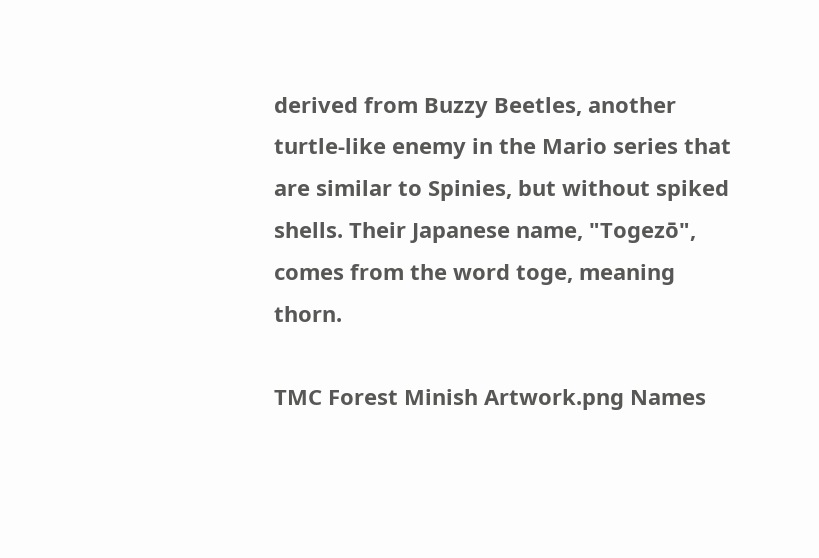derived from Buzzy Beetles, another turtle-like enemy in the Mario series that are similar to Spinies, but without spiked shells. Their Japanese name, "Togezō", comes from the word toge, meaning thorn.

TMC Forest Minish Artwork.png Names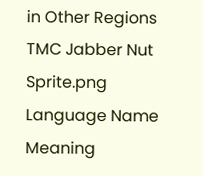in Other Regions TMC Jabber Nut Sprite.png
Language Name Meaning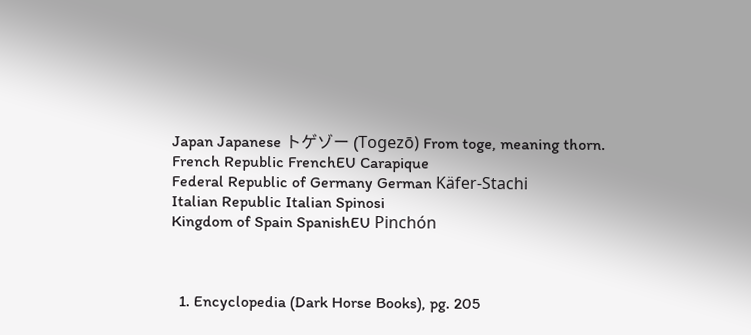Japan Japanese トゲゾー (Togezō) From toge, meaning thorn.
French Republic FrenchEU Carapique
Federal Republic of Germany German Käfer-Stachi
Italian Republic Italian Spinosi
Kingdom of Spain SpanishEU Pinchón



  1. Encyclopedia (Dark Horse Books), pg. 205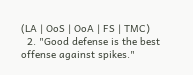(LA | OoS | OoA | FS | TMC)
  2. "Good defense is the best offense against spikes."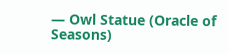— Owl Statue (Oracle of Seasons)